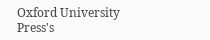Oxford University Press's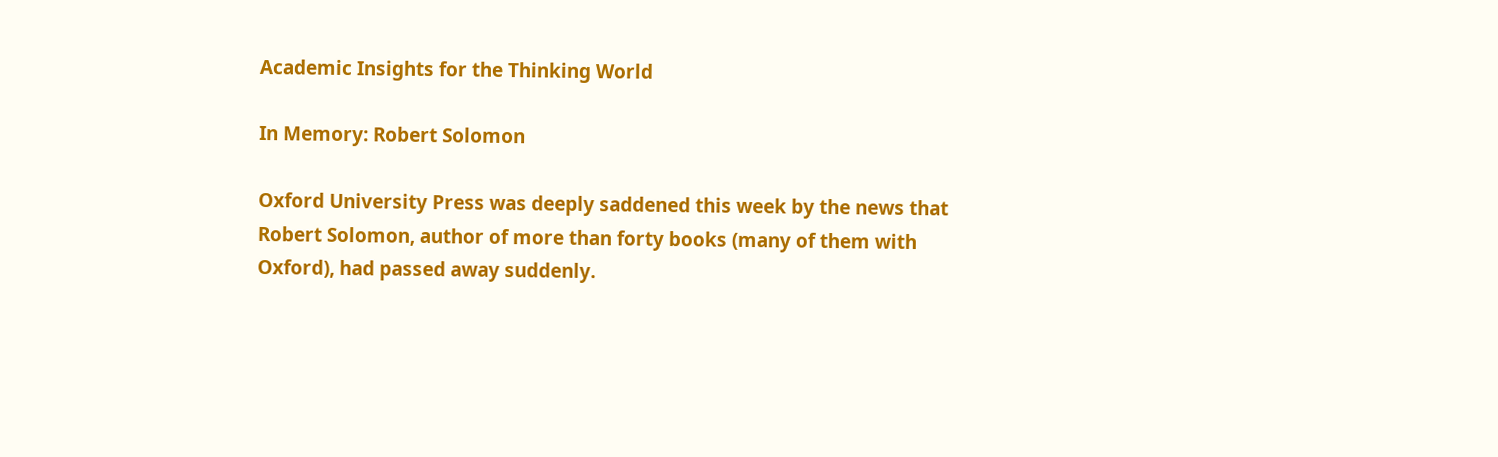Academic Insights for the Thinking World

In Memory: Robert Solomon

Oxford University Press was deeply saddened this week by the news that Robert Solomon, author of more than forty books (many of them with Oxford), had passed away suddenly.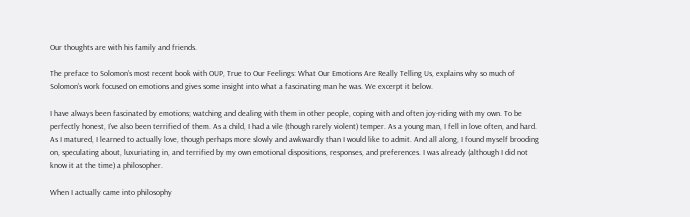Our thoughts are with his family and friends.

The preface to Solomon’s most recent book with OUP, True to Our Feelings: What Our Emotions Are Really Telling Us, explains why so much of Solomon’s work focused on emotions and gives some insight into what a fascinating man he was. We excerpt it below.

I have always been fascinated by emotions; watching and dealing with them in other people, coping with and often joy-riding with my own. To be perfectly honest, I’ve also been terrified of them. As a child, I had a vile (though rarely violent) temper. As a young man, I fell in love often, and hard. As I matured, I learned to actually love, though perhaps more slowly and awkwardly than I would like to admit. And all along, I found myself brooding on, speculating about, luxuriating in, and terrified by my own emotional dispositions, responses, and preferences. I was already (although I did not know it at the time) a philosopher.

When I actually came into philosophy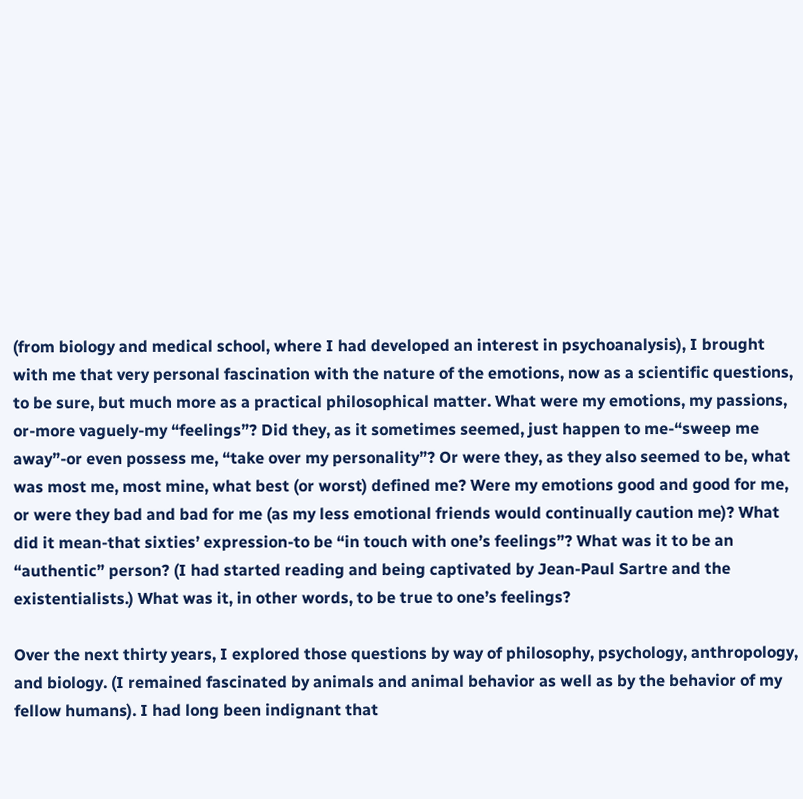(from biology and medical school, where I had developed an interest in psychoanalysis), I brought with me that very personal fascination with the nature of the emotions, now as a scientific questions, to be sure, but much more as a practical philosophical matter. What were my emotions, my passions, or-more vaguely-my “feelings”? Did they, as it sometimes seemed, just happen to me-“sweep me away”-or even possess me, “take over my personality”? Or were they, as they also seemed to be, what was most me, most mine, what best (or worst) defined me? Were my emotions good and good for me, or were they bad and bad for me (as my less emotional friends would continually caution me)? What did it mean-that sixties’ expression-to be “in touch with one’s feelings”? What was it to be an “authentic” person? (I had started reading and being captivated by Jean-Paul Sartre and the existentialists.) What was it, in other words, to be true to one’s feelings?

Over the next thirty years, I explored those questions by way of philosophy, psychology, anthropology, and biology. (I remained fascinated by animals and animal behavior as well as by the behavior of my fellow humans). I had long been indignant that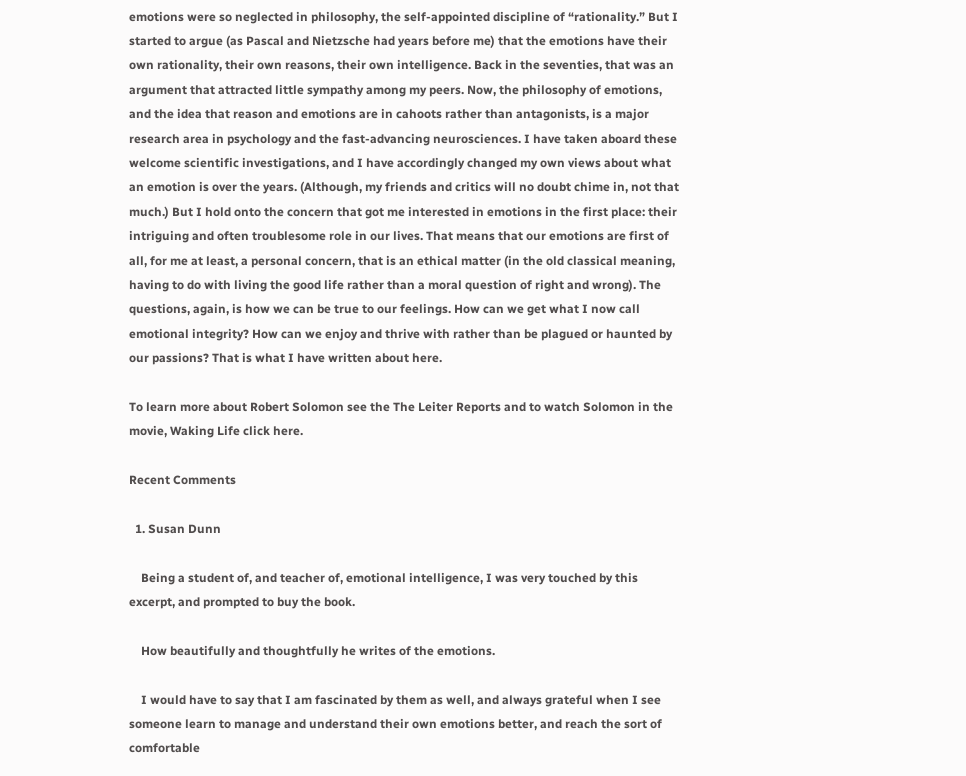emotions were so neglected in philosophy, the self-appointed discipline of “rationality.” But I started to argue (as Pascal and Nietzsche had years before me) that the emotions have their own rationality, their own reasons, their own intelligence. Back in the seventies, that was an argument that attracted little sympathy among my peers. Now, the philosophy of emotions, and the idea that reason and emotions are in cahoots rather than antagonists, is a major research area in psychology and the fast-advancing neurosciences. I have taken aboard these welcome scientific investigations, and I have accordingly changed my own views about what an emotion is over the years. (Although, my friends and critics will no doubt chime in, not that much.) But I hold onto the concern that got me interested in emotions in the first place: their intriguing and often troublesome role in our lives. That means that our emotions are first of all, for me at least, a personal concern, that is an ethical matter (in the old classical meaning, having to do with living the good life rather than a moral question of right and wrong). The questions, again, is how we can be true to our feelings. How can we get what I now call emotional integrity? How can we enjoy and thrive with rather than be plagued or haunted by our passions? That is what I have written about here.

To learn more about Robert Solomon see the The Leiter Reports and to watch Solomon in the movie, Waking Life click here.

Recent Comments

  1. Susan Dunn

    Being a student of, and teacher of, emotional intelligence, I was very touched by this excerpt, and prompted to buy the book.

    How beautifully and thoughtfully he writes of the emotions.

    I would have to say that I am fascinated by them as well, and always grateful when I see someone learn to manage and understand their own emotions better, and reach the sort of comfortable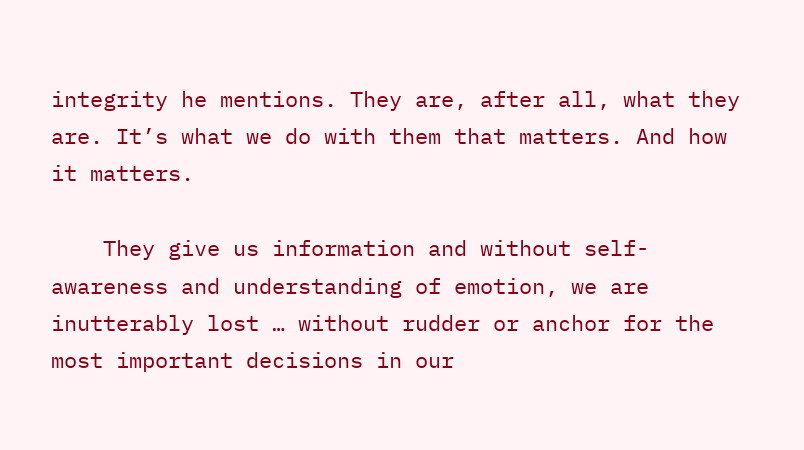integrity he mentions. They are, after all, what they are. It’s what we do with them that matters. And how it matters.

    They give us information and without self-awareness and understanding of emotion, we are inutterably lost … without rudder or anchor for the most important decisions in our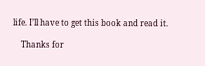life. I’ll have to get this book and read it.

    Thanks for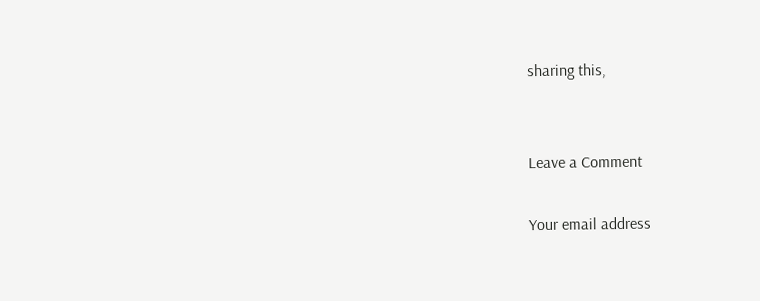sharing this,


Leave a Comment

Your email address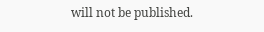will not be published.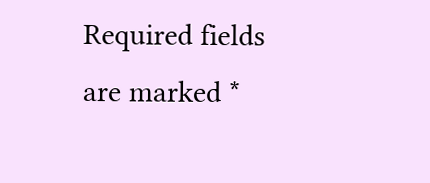Required fields are marked *